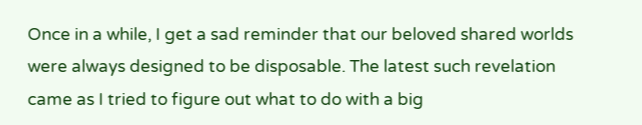Once in a while, I get a sad reminder that our beloved shared worlds were always designed to be disposable. The latest such revelation came as I tried to figure out what to do with a big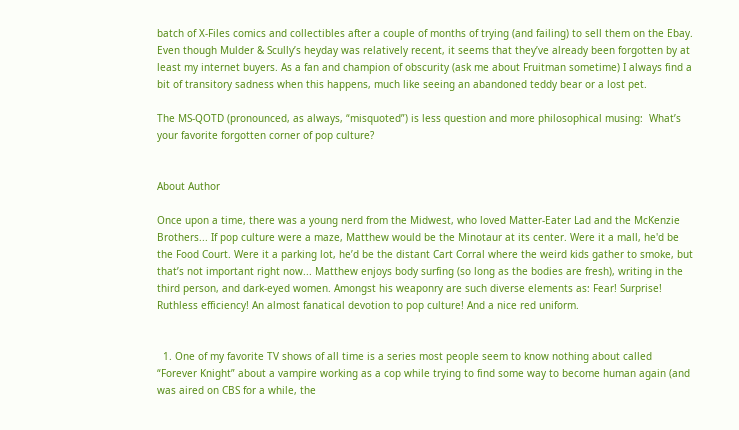batch of X-Files comics and collectibles after a couple of months of trying (and failing) to sell them on the Ebay. Even though Mulder & Scully’s heyday was relatively recent, it seems that they’ve already been forgotten by at least my internet buyers. As a fan and champion of obscurity (ask me about Fruitman sometime) I always find a bit of transitory sadness when this happens, much like seeing an abandoned teddy bear or a lost pet.

The MS-QOTD (pronounced, as always, “misquoted”) is less question and more philosophical musing:  What’s your favorite forgotten corner of pop culture?


About Author

Once upon a time, there was a young nerd from the Midwest, who loved Matter-Eater Lad and the McKenzie Brothers... If pop culture were a maze, Matthew would be the Minotaur at its center. Were it a mall, he'd be the Food Court. Were it a parking lot, he’d be the distant Cart Corral where the weird kids gather to smoke, but that’s not important right now... Matthew enjoys body surfing (so long as the bodies are fresh), writing in the third person, and dark-eyed women. Amongst his weaponry are such diverse elements as: Fear! Surprise! Ruthless efficiency! An almost fanatical devotion to pop culture! And a nice red uniform.


  1. One of my favorite TV shows of all time is a series most people seem to know nothing about called “Forever Knight” about a vampire working as a cop while trying to find some way to become human again (and was aired on CBS for a while, the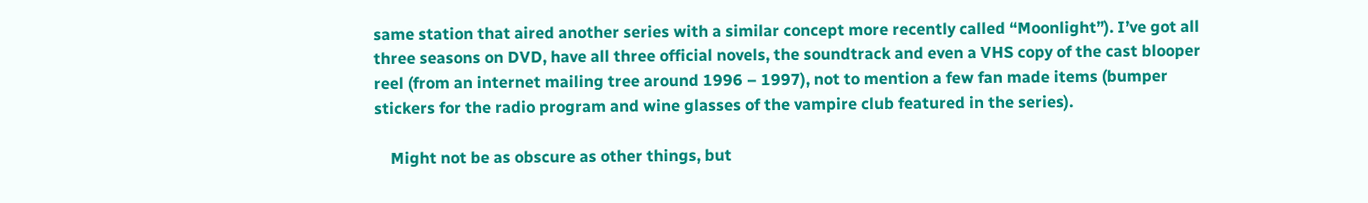same station that aired another series with a similar concept more recently called “Moonlight”). I’ve got all three seasons on DVD, have all three official novels, the soundtrack and even a VHS copy of the cast blooper reel (from an internet mailing tree around 1996 – 1997), not to mention a few fan made items (bumper stickers for the radio program and wine glasses of the vampire club featured in the series).

    Might not be as obscure as other things, but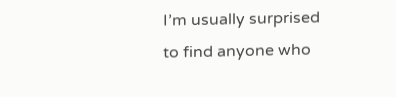I’m usually surprised to find anyone who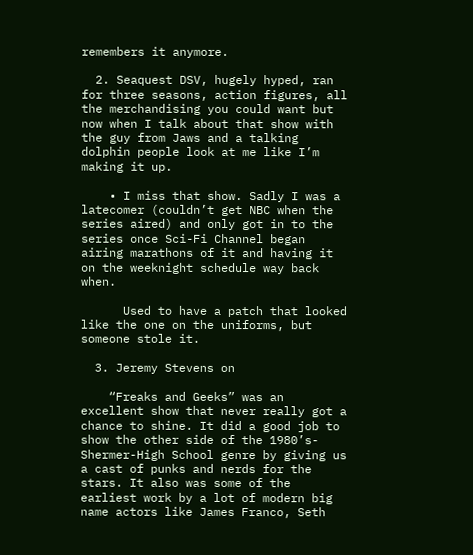remembers it anymore.

  2. Seaquest DSV, hugely hyped, ran for three seasons, action figures, all the merchandising you could want but now when I talk about that show with the guy from Jaws and a talking dolphin people look at me like I’m making it up.

    • I miss that show. Sadly I was a latecomer (couldn’t get NBC when the series aired) and only got in to the series once Sci-Fi Channel began airing marathons of it and having it on the weeknight schedule way back when.

      Used to have a patch that looked like the one on the uniforms, but someone stole it.

  3. Jeremy Stevens on

    “Freaks and Geeks” was an excellent show that never really got a chance to shine. It did a good job to show the other side of the 1980’s-Shermer-High School genre by giving us a cast of punks and nerds for the stars. It also was some of the earliest work by a lot of modern big name actors like James Franco, Seth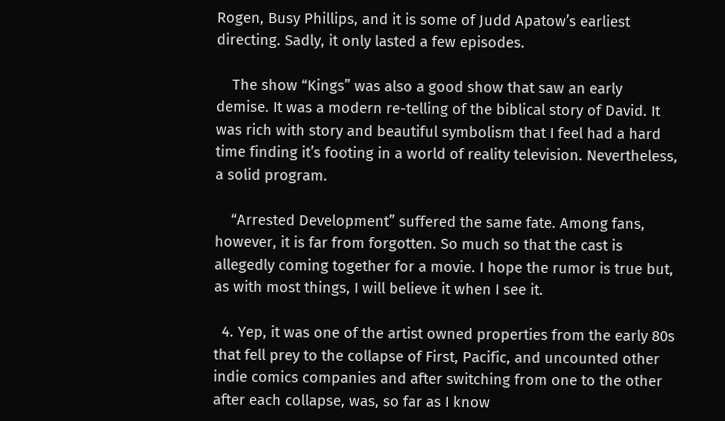Rogen, Busy Phillips, and it is some of Judd Apatow’s earliest directing. Sadly, it only lasted a few episodes.

    The show “Kings” was also a good show that saw an early demise. It was a modern re-telling of the biblical story of David. It was rich with story and beautiful symbolism that I feel had a hard time finding it’s footing in a world of reality television. Nevertheless, a solid program.

    “Arrested Development” suffered the same fate. Among fans, however, it is far from forgotten. So much so that the cast is allegedly coming together for a movie. I hope the rumor is true but, as with most things, I will believe it when I see it.

  4. Yep, it was one of the artist owned properties from the early 80s that fell prey to the collapse of First, Pacific, and uncounted other indie comics companies and after switching from one to the other after each collapse, was, so far as I know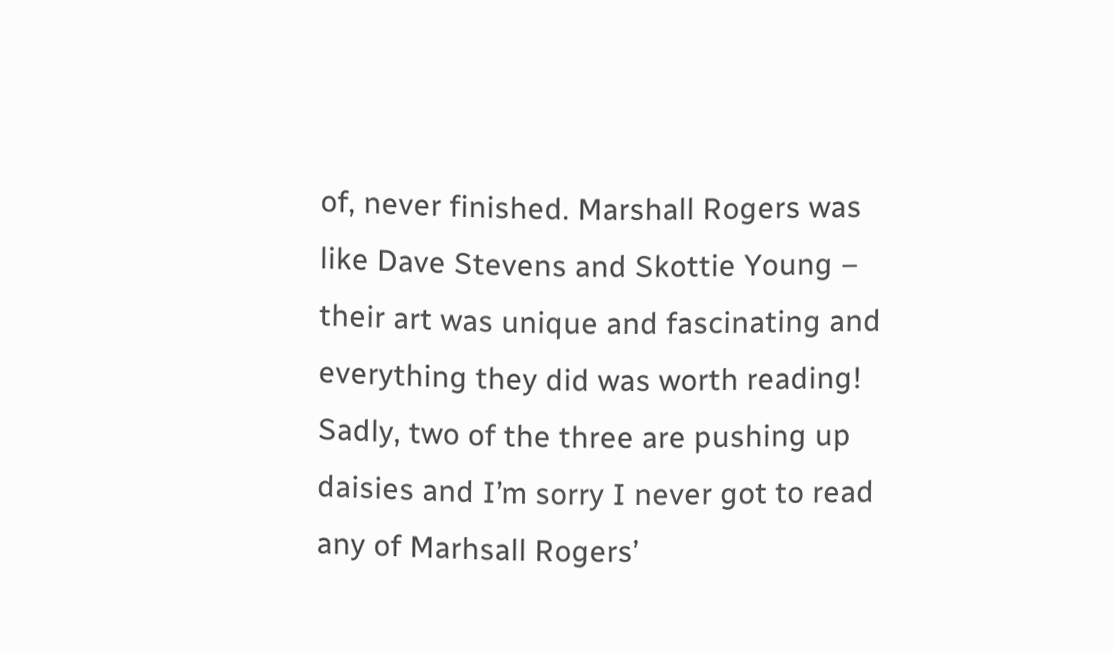of, never finished. Marshall Rogers was like Dave Stevens and Skottie Young – their art was unique and fascinating and everything they did was worth reading! Sadly, two of the three are pushing up daisies and I’m sorry I never got to read any of Marhsall Rogers’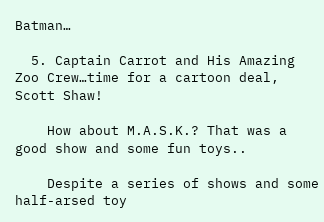Batman…

  5. Captain Carrot and His Amazing Zoo Crew…time for a cartoon deal, Scott Shaw!

    How about M.A.S.K.? That was a good show and some fun toys..

    Despite a series of shows and some half-arsed toy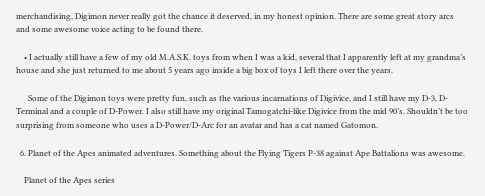merchandising, Digimon never really got the chance it deserved, in my honest opinion. There are some great story arcs and some awesome voice acting to be found there.

    • I actually still have a few of my old M.A.S.K. toys from when I was a kid, several that I apparently left at my grandma’s house and she just returned to me about 5 years ago inside a big box of toys I left there over the years.

      Some of the Digimon toys were pretty fun, such as the various incarnations of Digivice, and I still have my D-3, D-Terminal and a couple of D-Power. I also still have my original Tamogatchi-like Digivice from the mid 90’s. Shouldn’t be too surprising from someone who uses a D-Power/D-Arc for an avatar and has a cat named Gatomon.

  6. Planet of the Apes animated adventures. Something about the Flying Tigers P-38 against Ape Battalions was awesome.

    Planet of the Apes series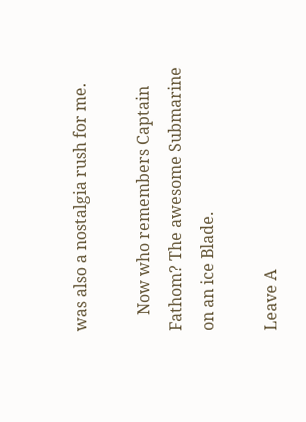was also a nostalgia rush for me.

    Now who remembers Captain Fathom? The awesome Submarine on an ice Blade.

Leave A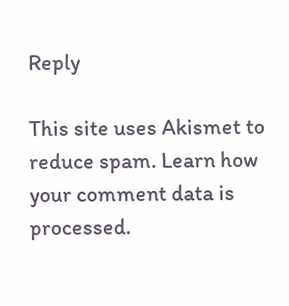Reply

This site uses Akismet to reduce spam. Learn how your comment data is processed.